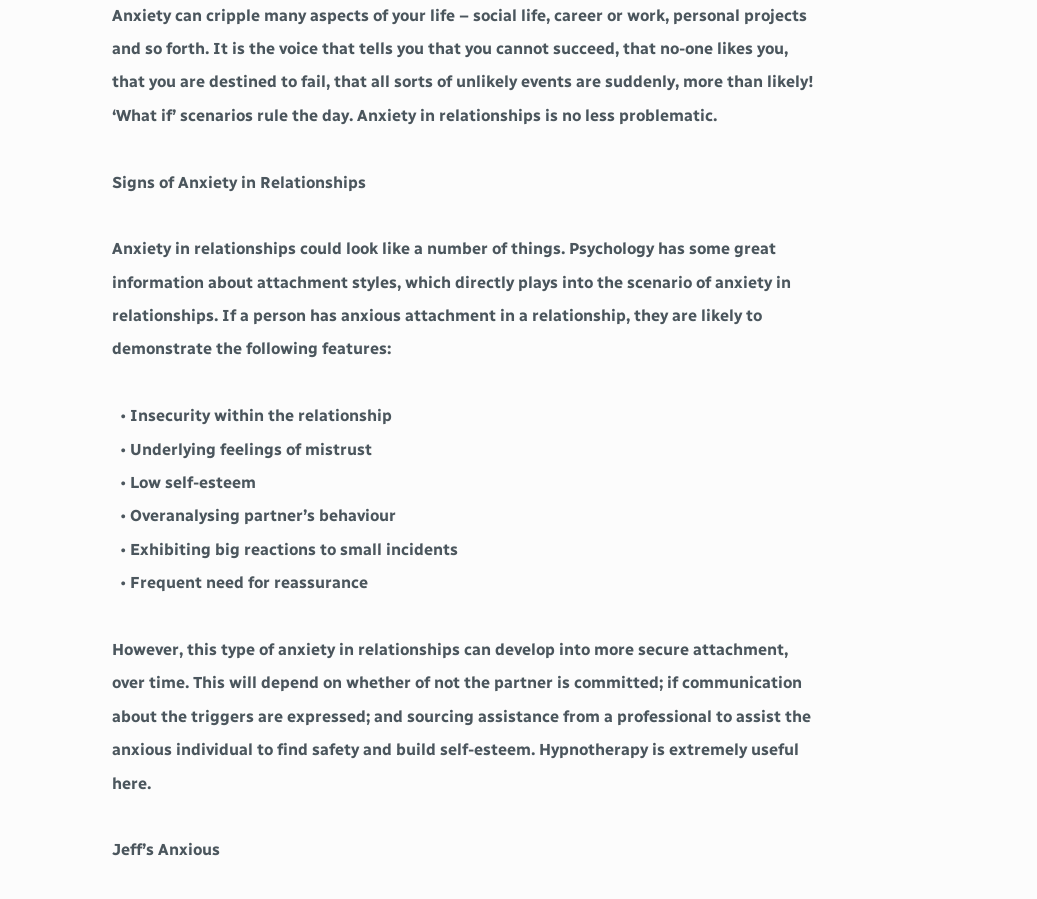Anxiety can cripple many aspects of your life – social life, career or work, personal projects and so forth. It is the voice that tells you that you cannot succeed, that no-one likes you, that you are destined to fail, that all sorts of unlikely events are suddenly, more than likely! ‘What if’ scenarios rule the day. Anxiety in relationships is no less problematic.

Signs of Anxiety in Relationships

Anxiety in relationships could look like a number of things. Psychology has some great information about attachment styles, which directly plays into the scenario of anxiety in relationships. If a person has anxious attachment in a relationship, they are likely to demonstrate the following features:

  • Insecurity within the relationship
  • Underlying feelings of mistrust
  • Low self-esteem
  • Overanalysing partner’s behaviour
  • Exhibiting big reactions to small incidents
  • Frequent need for reassurance

However, this type of anxiety in relationships can develop into more secure attachment, over time. This will depend on whether of not the partner is committed; if communication about the triggers are expressed; and sourcing assistance from a professional to assist the anxious individual to find safety and build self-esteem. Hypnotherapy is extremely useful here.

Jeff’s Anxious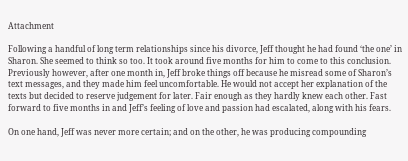Attachment

Following a handful of long term relationships since his divorce, Jeff thought he had found ‘the one’ in Sharon. She seemed to think so too. It took around five months for him to come to this conclusion. Previously however, after one month in, Jeff broke things off because he misread some of Sharon’s text messages, and they made him feel uncomfortable. He would not accept her explanation of the texts but decided to reserve judgement for later. Fair enough as they hardly knew each other. Fast forward to five months in and Jeff’s feeling of love and passion had escalated, along with his fears.

On one hand, Jeff was never more certain; and on the other, he was producing compounding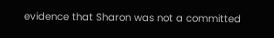evidence that Sharon was not a committed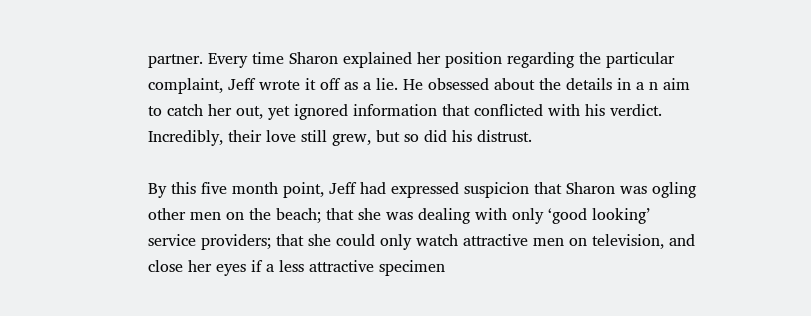partner. Every time Sharon explained her position regarding the particular complaint, Jeff wrote it off as a lie. He obsessed about the details in a n aim to catch her out, yet ignored information that conflicted with his verdict. Incredibly, their love still grew, but so did his distrust.

By this five month point, Jeff had expressed suspicion that Sharon was ogling other men on the beach; that she was dealing with only ‘good looking’ service providers; that she could only watch attractive men on television, and close her eyes if a less attractive specimen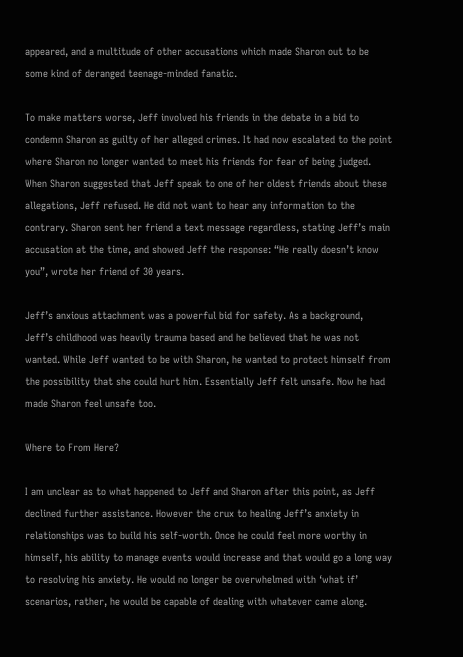appeared, and a multitude of other accusations which made Sharon out to be some kind of deranged teenage-minded fanatic.

To make matters worse, Jeff involved his friends in the debate in a bid to condemn Sharon as guilty of her alleged crimes. It had now escalated to the point where Sharon no longer wanted to meet his friends for fear of being judged. When Sharon suggested that Jeff speak to one of her oldest friends about these allegations, Jeff refused. He did not want to hear any information to the contrary. Sharon sent her friend a text message regardless, stating Jeff’s main accusation at the time, and showed Jeff the response: “He really doesn’t know you”, wrote her friend of 30 years.

Jeff’s anxious attachment was a powerful bid for safety. As a background, Jeff’s childhood was heavily trauma based and he believed that he was not wanted. While Jeff wanted to be with Sharon, he wanted to protect himself from the possibility that she could hurt him. Essentially Jeff felt unsafe. Now he had made Sharon feel unsafe too.

Where to From Here?

I am unclear as to what happened to Jeff and Sharon after this point, as Jeff declined further assistance. However the crux to healing Jeff’s anxiety in relationships was to build his self-worth. Once he could feel more worthy in himself, his ability to manage events would increase and that would go a long way to resolving his anxiety. He would no longer be overwhelmed with ‘what if’ scenarios, rather, he would be capable of dealing with whatever came along.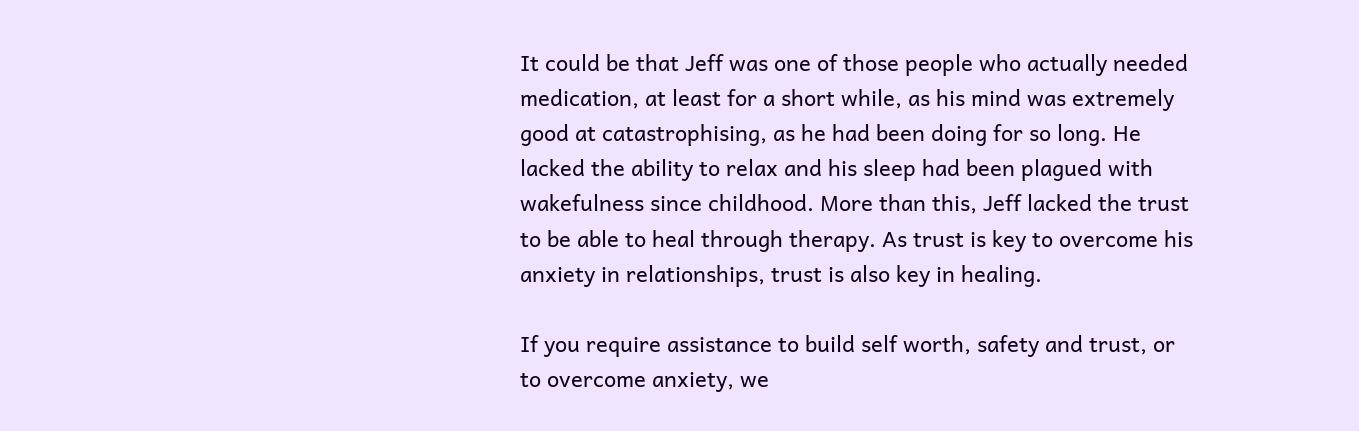It could be that Jeff was one of those people who actually needed medication, at least for a short while, as his mind was extremely good at catastrophising, as he had been doing for so long. He lacked the ability to relax and his sleep had been plagued with wakefulness since childhood. More than this, Jeff lacked the trust to be able to heal through therapy. As trust is key to overcome his anxiety in relationships, trust is also key in healing.

If you require assistance to build self worth, safety and trust, or to overcome anxiety, we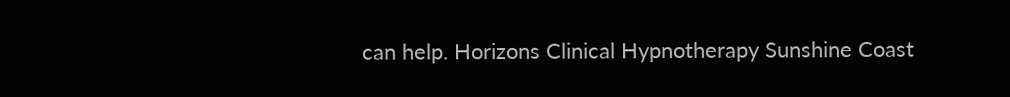can help. Horizons Clinical Hypnotherapy Sunshine Coast